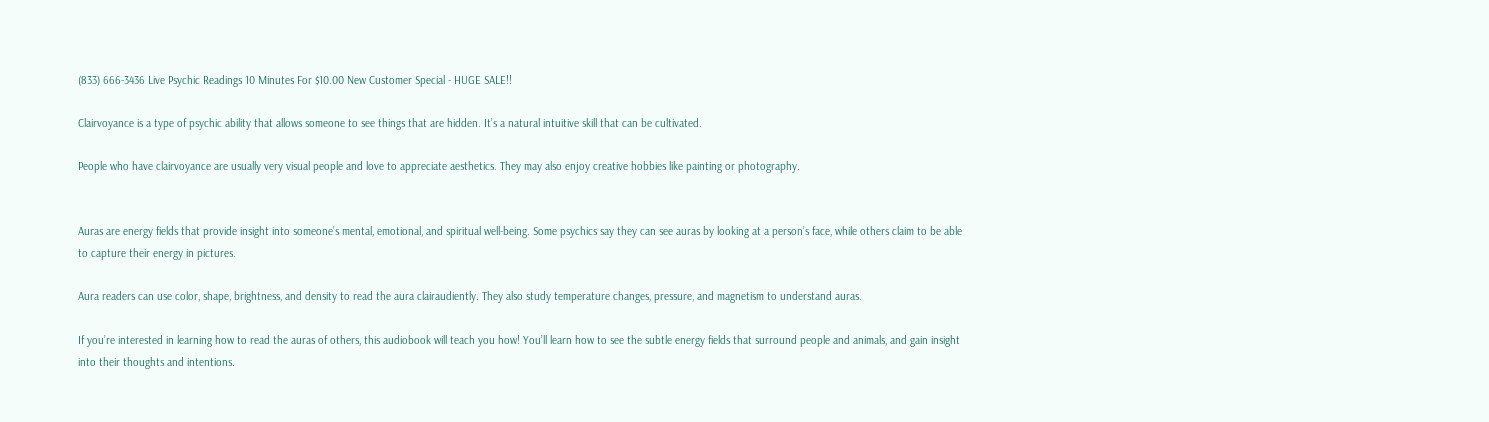(833) 666-3436 Live Psychic Readings 10 Minutes For $10.00 New Customer Special - HUGE SALE!!

Clairvoyance is a type of psychic ability that allows someone to see things that are hidden. It’s a natural intuitive skill that can be cultivated.

People who have clairvoyance are usually very visual people and love to appreciate aesthetics. They may also enjoy creative hobbies like painting or photography.


Auras are energy fields that provide insight into someone’s mental, emotional, and spiritual well-being. Some psychics say they can see auras by looking at a person’s face, while others claim to be able to capture their energy in pictures.

Aura readers can use color, shape, brightness, and density to read the aura clairaudiently. They also study temperature changes, pressure, and magnetism to understand auras.

If you’re interested in learning how to read the auras of others, this audiobook will teach you how! You’ll learn how to see the subtle energy fields that surround people and animals, and gain insight into their thoughts and intentions.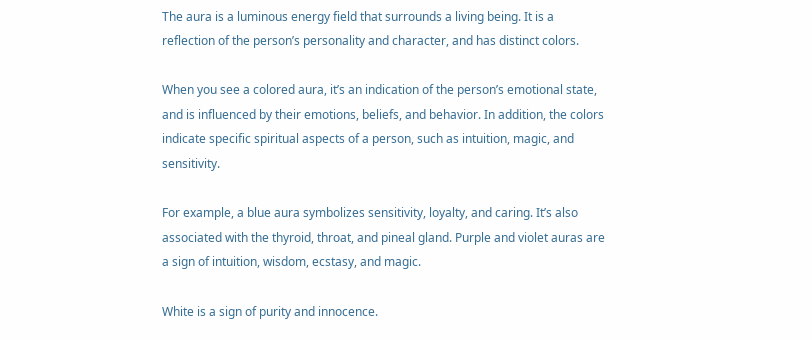The aura is a luminous energy field that surrounds a living being. It is a reflection of the person’s personality and character, and has distinct colors.

When you see a colored aura, it’s an indication of the person’s emotional state, and is influenced by their emotions, beliefs, and behavior. In addition, the colors indicate specific spiritual aspects of a person, such as intuition, magic, and sensitivity.

For example, a blue aura symbolizes sensitivity, loyalty, and caring. It’s also associated with the thyroid, throat, and pineal gland. Purple and violet auras are a sign of intuition, wisdom, ecstasy, and magic.

White is a sign of purity and innocence.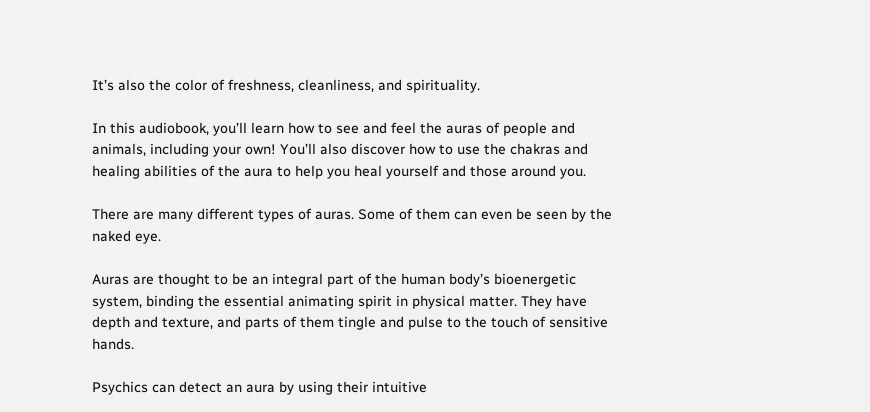It’s also the color of freshness, cleanliness, and spirituality.

In this audiobook, you’ll learn how to see and feel the auras of people and animals, including your own! You’ll also discover how to use the chakras and healing abilities of the aura to help you heal yourself and those around you.

There are many different types of auras. Some of them can even be seen by the naked eye.

Auras are thought to be an integral part of the human body’s bioenergetic system, binding the essential animating spirit in physical matter. They have depth and texture, and parts of them tingle and pulse to the touch of sensitive hands.

Psychics can detect an aura by using their intuitive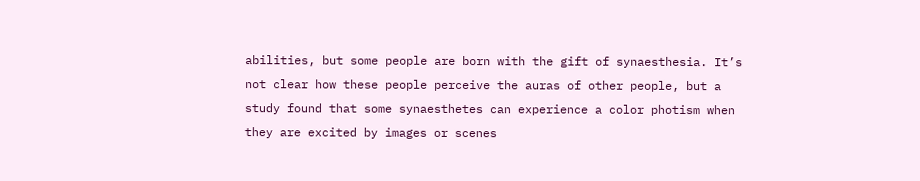abilities, but some people are born with the gift of synaesthesia. It’s not clear how these people perceive the auras of other people, but a study found that some synaesthetes can experience a color photism when they are excited by images or scenes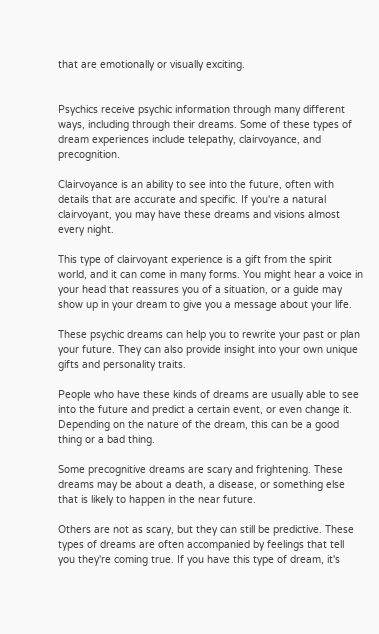that are emotionally or visually exciting.


Psychics receive psychic information through many different ways, including through their dreams. Some of these types of dream experiences include telepathy, clairvoyance, and precognition.

Clairvoyance is an ability to see into the future, often with details that are accurate and specific. If you're a natural clairvoyant, you may have these dreams and visions almost every night.

This type of clairvoyant experience is a gift from the spirit world, and it can come in many forms. You might hear a voice in your head that reassures you of a situation, or a guide may show up in your dream to give you a message about your life.

These psychic dreams can help you to rewrite your past or plan your future. They can also provide insight into your own unique gifts and personality traits.

People who have these kinds of dreams are usually able to see into the future and predict a certain event, or even change it. Depending on the nature of the dream, this can be a good thing or a bad thing.

Some precognitive dreams are scary and frightening. These dreams may be about a death, a disease, or something else that is likely to happen in the near future.

Others are not as scary, but they can still be predictive. These types of dreams are often accompanied by feelings that tell you they're coming true. If you have this type of dream, it's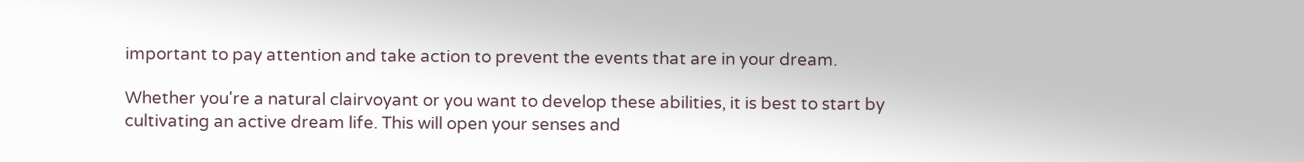important to pay attention and take action to prevent the events that are in your dream.

Whether you're a natural clairvoyant or you want to develop these abilities, it is best to start by cultivating an active dream life. This will open your senses and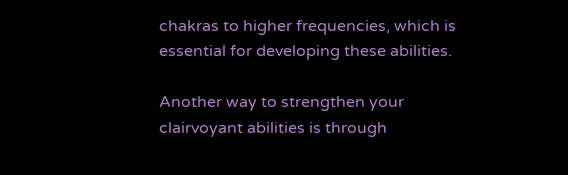chakras to higher frequencies, which is essential for developing these abilities.

Another way to strengthen your clairvoyant abilities is through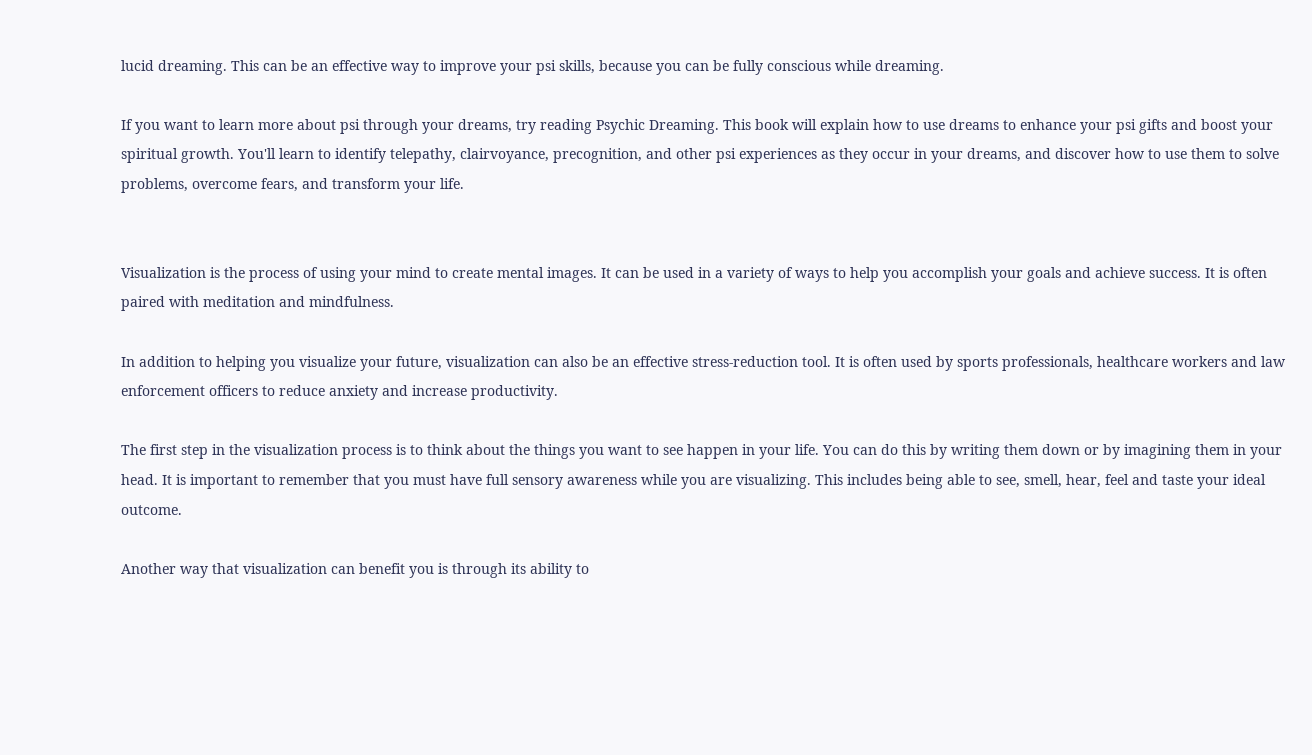lucid dreaming. This can be an effective way to improve your psi skills, because you can be fully conscious while dreaming.

If you want to learn more about psi through your dreams, try reading Psychic Dreaming. This book will explain how to use dreams to enhance your psi gifts and boost your spiritual growth. You'll learn to identify telepathy, clairvoyance, precognition, and other psi experiences as they occur in your dreams, and discover how to use them to solve problems, overcome fears, and transform your life.


Visualization is the process of using your mind to create mental images. It can be used in a variety of ways to help you accomplish your goals and achieve success. It is often paired with meditation and mindfulness.

In addition to helping you visualize your future, visualization can also be an effective stress-reduction tool. It is often used by sports professionals, healthcare workers and law enforcement officers to reduce anxiety and increase productivity.

The first step in the visualization process is to think about the things you want to see happen in your life. You can do this by writing them down or by imagining them in your head. It is important to remember that you must have full sensory awareness while you are visualizing. This includes being able to see, smell, hear, feel and taste your ideal outcome.

Another way that visualization can benefit you is through its ability to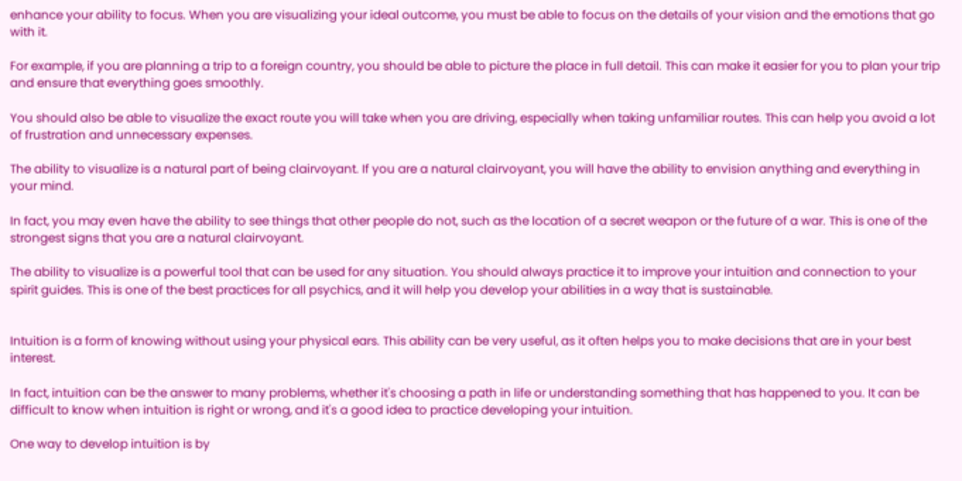enhance your ability to focus. When you are visualizing your ideal outcome, you must be able to focus on the details of your vision and the emotions that go with it.

For example, if you are planning a trip to a foreign country, you should be able to picture the place in full detail. This can make it easier for you to plan your trip and ensure that everything goes smoothly.

You should also be able to visualize the exact route you will take when you are driving, especially when taking unfamiliar routes. This can help you avoid a lot of frustration and unnecessary expenses.

The ability to visualize is a natural part of being clairvoyant. If you are a natural clairvoyant, you will have the ability to envision anything and everything in your mind.

In fact, you may even have the ability to see things that other people do not, such as the location of a secret weapon or the future of a war. This is one of the strongest signs that you are a natural clairvoyant.

The ability to visualize is a powerful tool that can be used for any situation. You should always practice it to improve your intuition and connection to your spirit guides. This is one of the best practices for all psychics, and it will help you develop your abilities in a way that is sustainable.


Intuition is a form of knowing without using your physical ears. This ability can be very useful, as it often helps you to make decisions that are in your best interest.

In fact, intuition can be the answer to many problems, whether it's choosing a path in life or understanding something that has happened to you. It can be difficult to know when intuition is right or wrong, and it's a good idea to practice developing your intuition.

One way to develop intuition is by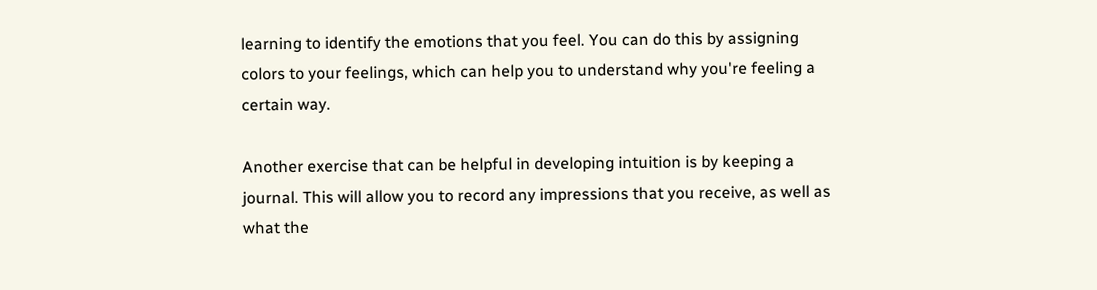learning to identify the emotions that you feel. You can do this by assigning colors to your feelings, which can help you to understand why you're feeling a certain way.

Another exercise that can be helpful in developing intuition is by keeping a journal. This will allow you to record any impressions that you receive, as well as what the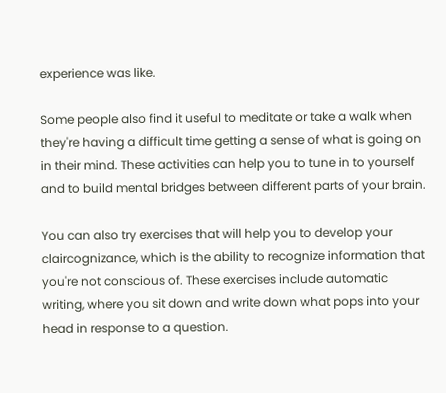experience was like.

Some people also find it useful to meditate or take a walk when they're having a difficult time getting a sense of what is going on in their mind. These activities can help you to tune in to yourself and to build mental bridges between different parts of your brain.

You can also try exercises that will help you to develop your claircognizance, which is the ability to recognize information that you're not conscious of. These exercises include automatic writing, where you sit down and write down what pops into your head in response to a question.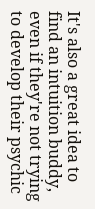It's also a great idea to find an intuition buddy, even if they're not trying to develop their psychic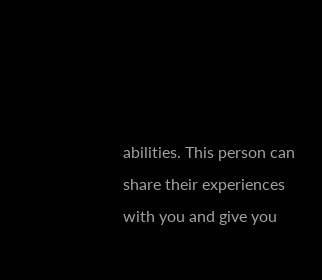abilities. This person can share their experiences with you and give you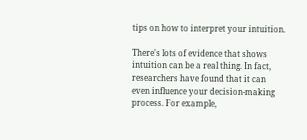tips on how to interpret your intuition.

There's lots of evidence that shows intuition can be a real thing. In fact, researchers have found that it can even influence your decision-making process. For example,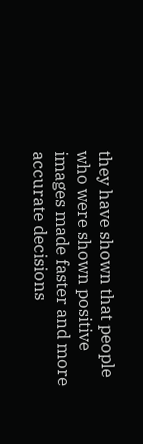they have shown that people who were shown positive images made faster and more accurate decisions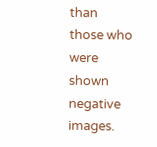than those who were shown negative images.